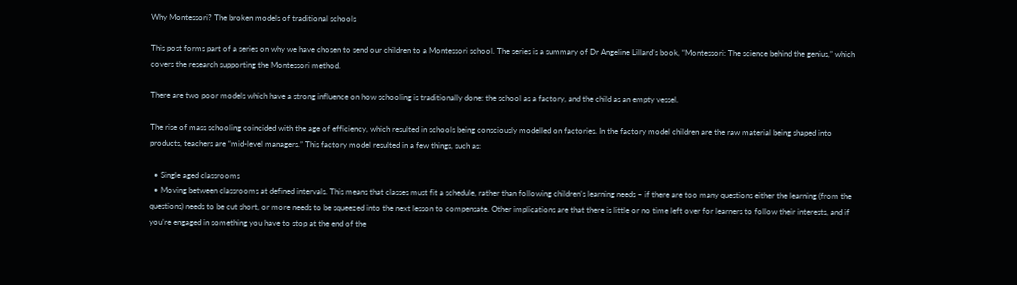Why Montessori? The broken models of traditional schools

This post forms part of a series on why we have chosen to send our children to a Montessori school. The series is a summary of Dr Angeline Lillard’s book, “Montessori: The science behind the genius,” which covers the research supporting the Montessori method.

There are two poor models which have a strong influence on how schooling is traditionally done: the school as a factory, and the child as an empty vessel.

The rise of mass schooling coincided with the age of efficiency, which resulted in schools being consciously modelled on factories. In the factory model children are the raw material being shaped into products, teachers are “mid-level managers.” This factory model resulted in a few things, such as:

  • Single aged classrooms
  • Moving between classrooms at defined intervals. This means that classes must fit a schedule, rather than following children’s learning needs – if there are too many questions either the learning (from the questions) needs to be cut short, or more needs to be squeezed into the next lesson to compensate. Other implications are that there is little or no time left over for learners to follow their interests, and if you’re engaged in something you have to stop at the end of the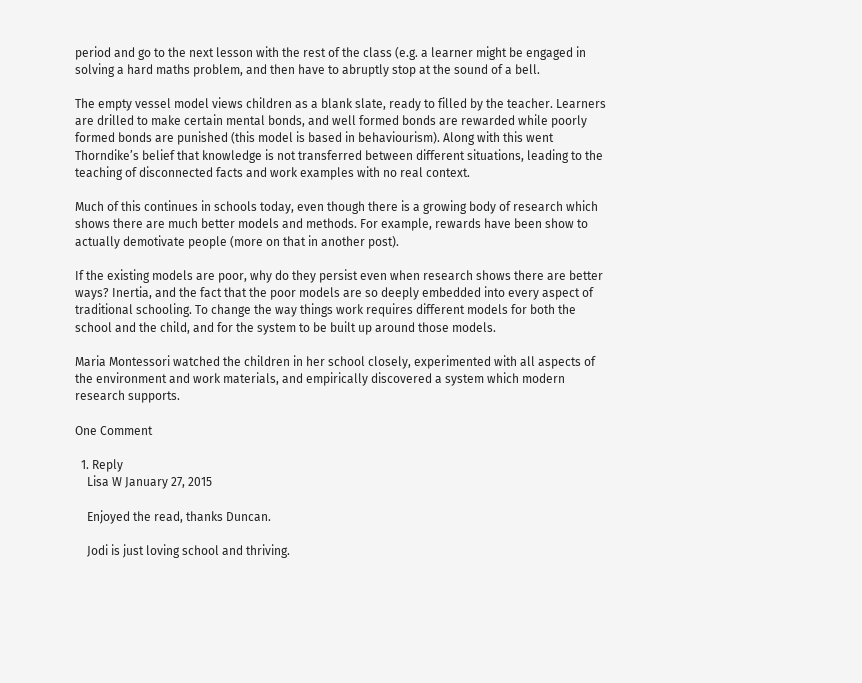period and go to the next lesson with the rest of the class (e.g. a learner might be engaged in solving a hard maths problem, and then have to abruptly stop at the sound of a bell.

The empty vessel model views children as a blank slate, ready to filled by the teacher. Learners are drilled to make certain mental bonds, and well formed bonds are rewarded while poorly formed bonds are punished (this model is based in behaviourism). Along with this went Thorndike’s belief that knowledge is not transferred between different situations, leading to the teaching of disconnected facts and work examples with no real context.

Much of this continues in schools today, even though there is a growing body of research which shows there are much better models and methods. For example, rewards have been show to actually demotivate people (more on that in another post).

If the existing models are poor, why do they persist even when research shows there are better ways? Inertia, and the fact that the poor models are so deeply embedded into every aspect of traditional schooling. To change the way things work requires different models for both the school and the child, and for the system to be built up around those models.

Maria Montessori watched the children in her school closely, experimented with all aspects of the environment and work materials, and empirically discovered a system which modern research supports.

One Comment

  1. Reply
    Lisa W January 27, 2015

    Enjoyed the read, thanks Duncan.

    Jodi is just loving school and thriving.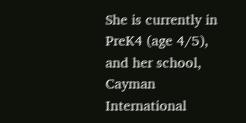She is currently in PreK4 (age 4/5), and her school, Cayman International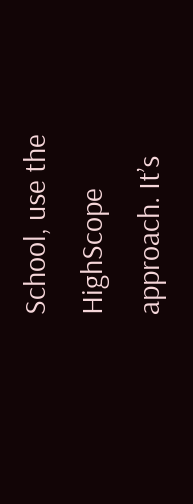School, use the HighScope approach. It’s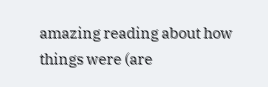amazing reading about how things were (are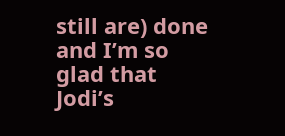still are) done and I’m so glad that Jodi’s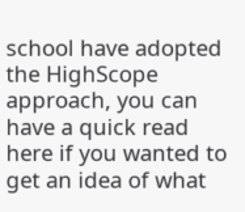school have adopted the HighScope approach, you can have a quick read here if you wanted to get an idea of what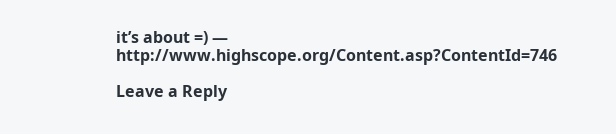it’s about =) — http://www.highscope.org/Content.asp?ContentId=746

Leave a Reply